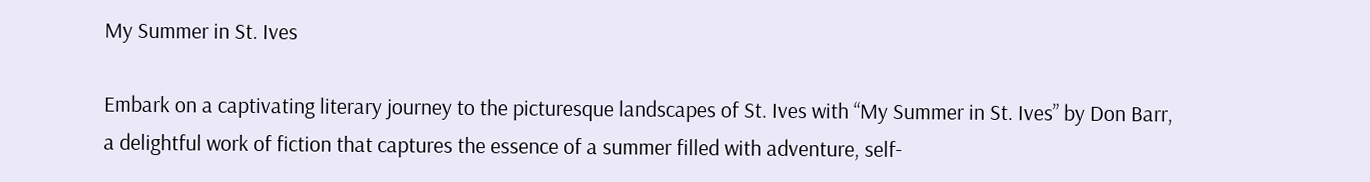My Summer in St. Ives

Embark on a captivating literary journey to the picturesque landscapes of St. Ives with “My Summer in St. Ives” by Don Barr, a delightful work of fiction that captures the essence of a summer filled with adventure, self-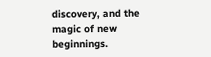discovery, and the magic of new beginnings.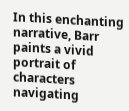In this enchanting narrative, Barr paints a vivid portrait of characters navigating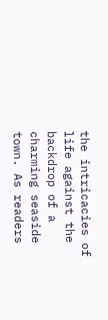the intricacies of life against the backdrop of a charming seaside town. As readers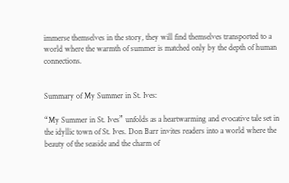immerse themselves in the story, they will find themselves transported to a world where the warmth of summer is matched only by the depth of human connections.


Summary of My Summer in St. Ives:

“My Summer in St. Ives” unfolds as a heartwarming and evocative tale set in the idyllic town of St. Ives. Don Barr invites readers into a world where the beauty of the seaside and the charm of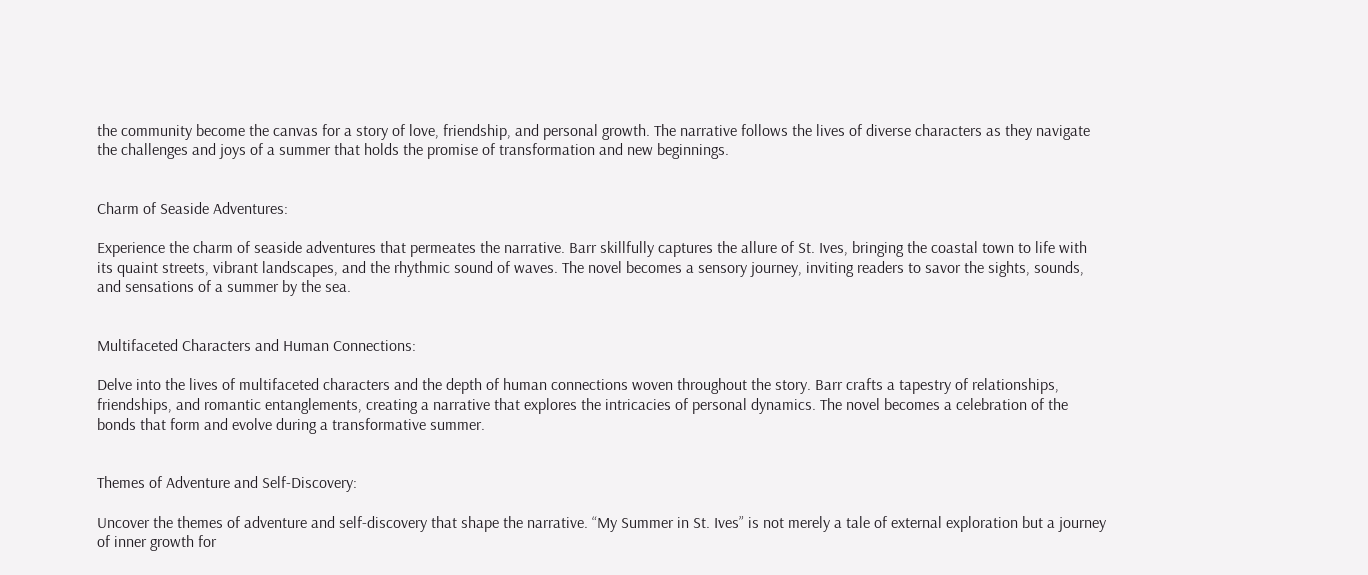the community become the canvas for a story of love, friendship, and personal growth. The narrative follows the lives of diverse characters as they navigate the challenges and joys of a summer that holds the promise of transformation and new beginnings.


Charm of Seaside Adventures:

Experience the charm of seaside adventures that permeates the narrative. Barr skillfully captures the allure of St. Ives, bringing the coastal town to life with its quaint streets, vibrant landscapes, and the rhythmic sound of waves. The novel becomes a sensory journey, inviting readers to savor the sights, sounds, and sensations of a summer by the sea.


Multifaceted Characters and Human Connections:

Delve into the lives of multifaceted characters and the depth of human connections woven throughout the story. Barr crafts a tapestry of relationships, friendships, and romantic entanglements, creating a narrative that explores the intricacies of personal dynamics. The novel becomes a celebration of the bonds that form and evolve during a transformative summer.


Themes of Adventure and Self-Discovery:

Uncover the themes of adventure and self-discovery that shape the narrative. “My Summer in St. Ives” is not merely a tale of external exploration but a journey of inner growth for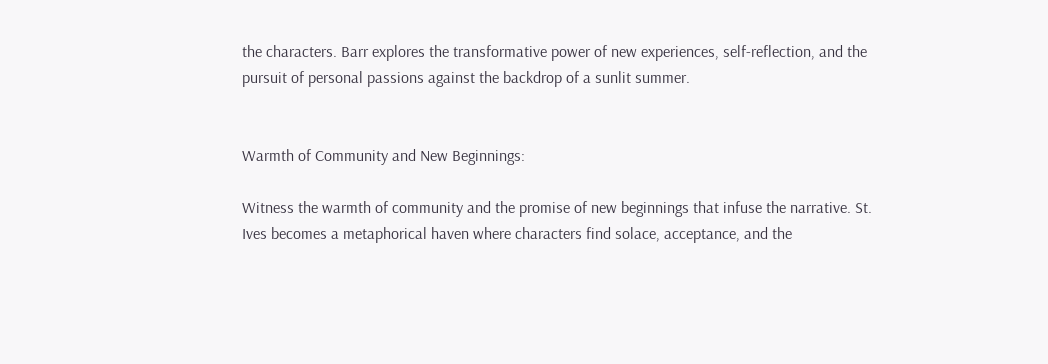the characters. Barr explores the transformative power of new experiences, self-reflection, and the pursuit of personal passions against the backdrop of a sunlit summer.


Warmth of Community and New Beginnings:

Witness the warmth of community and the promise of new beginnings that infuse the narrative. St. Ives becomes a metaphorical haven where characters find solace, acceptance, and the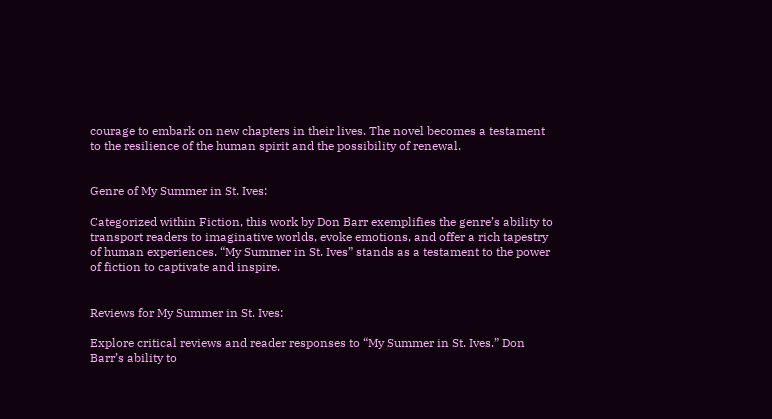courage to embark on new chapters in their lives. The novel becomes a testament to the resilience of the human spirit and the possibility of renewal.


Genre of My Summer in St. Ives:

Categorized within Fiction, this work by Don Barr exemplifies the genre’s ability to transport readers to imaginative worlds, evoke emotions, and offer a rich tapestry of human experiences. “My Summer in St. Ives” stands as a testament to the power of fiction to captivate and inspire.


Reviews for My Summer in St. Ives:

Explore critical reviews and reader responses to “My Summer in St. Ives.” Don Barr’s ability to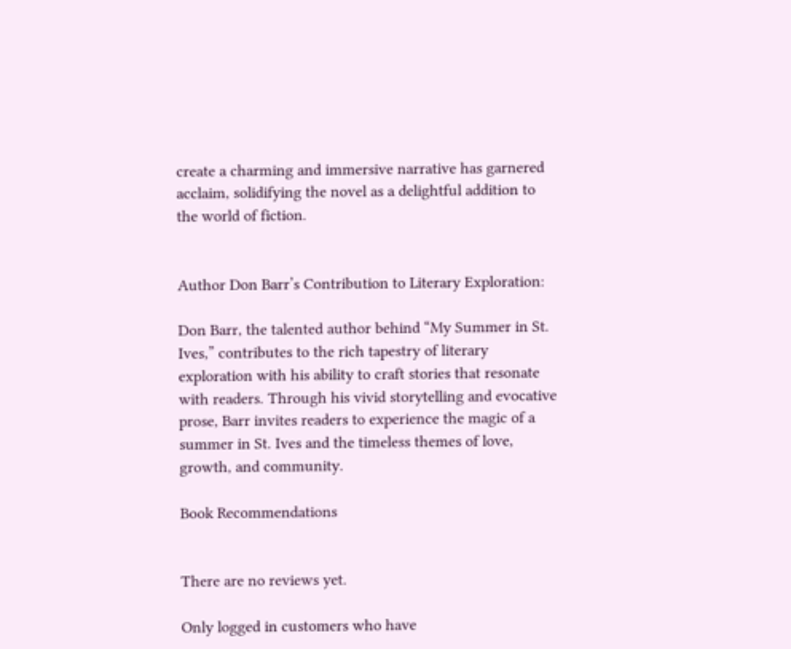create a charming and immersive narrative has garnered acclaim, solidifying the novel as a delightful addition to the world of fiction.


Author Don Barr’s Contribution to Literary Exploration:

Don Barr, the talented author behind “My Summer in St. Ives,” contributes to the rich tapestry of literary exploration with his ability to craft stories that resonate with readers. Through his vivid storytelling and evocative prose, Barr invites readers to experience the magic of a summer in St. Ives and the timeless themes of love, growth, and community.

Book Recommendations


There are no reviews yet.

Only logged in customers who have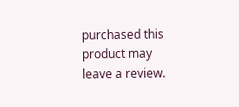purchased this product may leave a review.